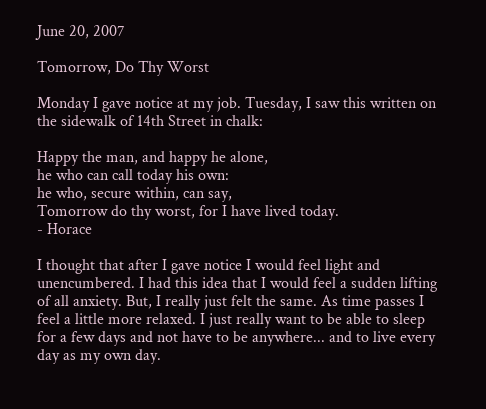June 20, 2007

Tomorrow, Do Thy Worst

Monday I gave notice at my job. Tuesday, I saw this written on the sidewalk of 14th Street in chalk:

Happy the man, and happy he alone,
he who can call today his own:
he who, secure within, can say,
Tomorrow do thy worst, for I have lived today.
- Horace

I thought that after I gave notice I would feel light and unencumbered. I had this idea that I would feel a sudden lifting of all anxiety. But, I really just felt the same. As time passes I feel a little more relaxed. I just really want to be able to sleep for a few days and not have to be anywhere... and to live every day as my own day.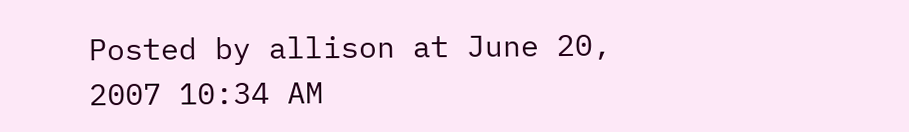Posted by allison at June 20, 2007 10:34 AM